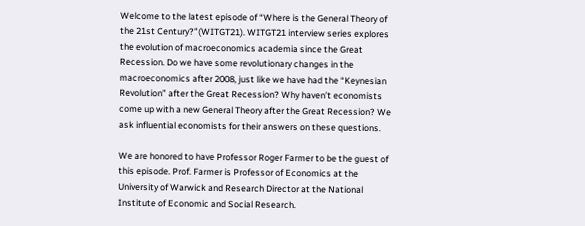Welcome to the latest episode of “Where is the General Theory of the 21st Century?”(WITGT21). WITGT21 interview series explores the evolution of macroeconomics academia since the Great Recession. Do we have some revolutionary changes in the macroeconomics after 2008, just like we have had the “Keynesian Revolution” after the Great Recession? Why haven’t economists come up with a new General Theory after the Great Recession? We ask influential economists for their answers on these questions.

We are honored to have Professor Roger Farmer to be the guest of this episode. Prof. Farmer is Professor of Economics at the University of Warwick and Research Director at the National Institute of Economic and Social Research.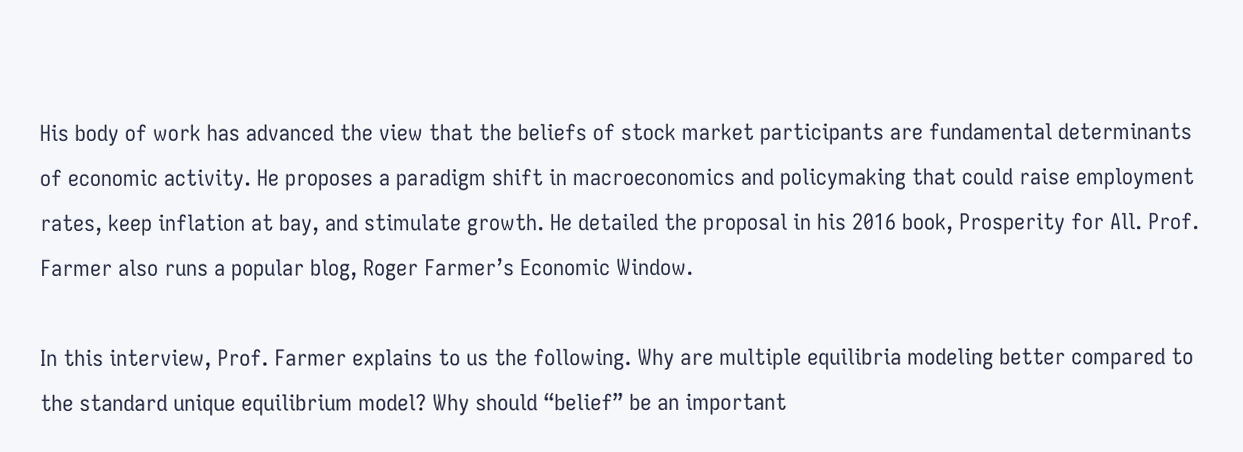His body of work has advanced the view that the beliefs of stock market participants are fundamental determinants of economic activity. He proposes a paradigm shift in macroeconomics and policymaking that could raise employment rates, keep inflation at bay, and stimulate growth. He detailed the proposal in his 2016 book, Prosperity for All. Prof. Farmer also runs a popular blog, Roger Farmer’s Economic Window.

In this interview, Prof. Farmer explains to us the following. Why are multiple equilibria modeling better compared to the standard unique equilibrium model? Why should “belief” be an important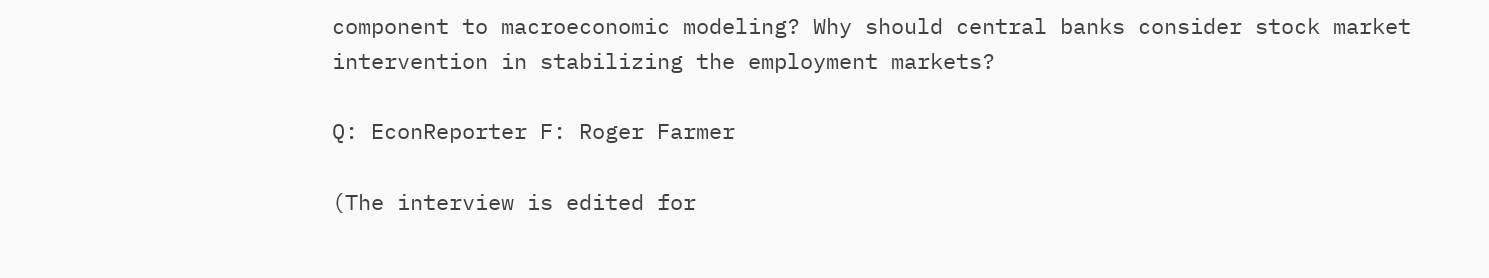component to macroeconomic modeling? Why should central banks consider stock market intervention in stabilizing the employment markets?

Q: EconReporter F: Roger Farmer

(The interview is edited for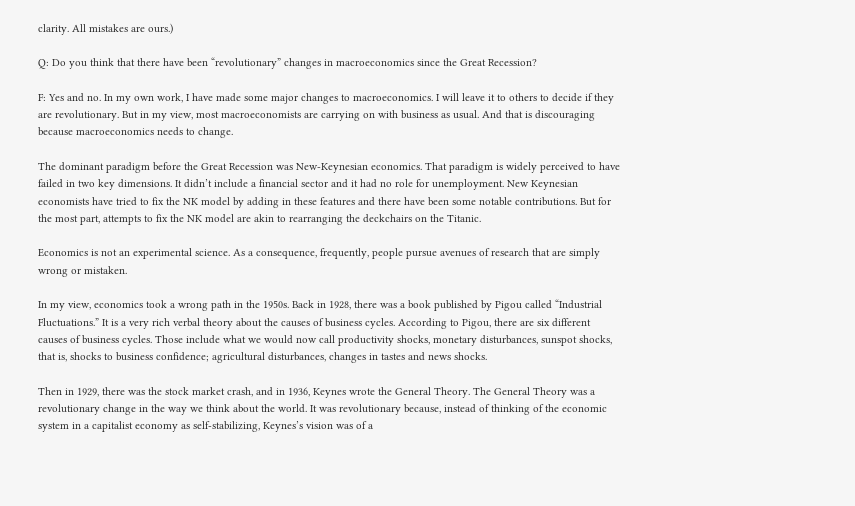clarity. All mistakes are ours.)

Q: Do you think that there have been “revolutionary” changes in macroeconomics since the Great Recession?

F: Yes and no. In my own work, I have made some major changes to macroeconomics. I will leave it to others to decide if they are revolutionary. But in my view, most macroeconomists are carrying on with business as usual. And that is discouraging because macroeconomics needs to change.

The dominant paradigm before the Great Recession was New-Keynesian economics. That paradigm is widely perceived to have failed in two key dimensions. It didn’t include a financial sector and it had no role for unemployment. New Keynesian economists have tried to fix the NK model by adding in these features and there have been some notable contributions. But for the most part, attempts to fix the NK model are akin to rearranging the deckchairs on the Titanic.

Economics is not an experimental science. As a consequence, frequently, people pursue avenues of research that are simply wrong or mistaken.

In my view, economics took a wrong path in the 1950s. Back in 1928, there was a book published by Pigou called “Industrial Fluctuations.” It is a very rich verbal theory about the causes of business cycles. According to Pigou, there are six different causes of business cycles. Those include what we would now call productivity shocks, monetary disturbances, sunspot shocks, that is, shocks to business confidence; agricultural disturbances, changes in tastes and news shocks.

Then in 1929, there was the stock market crash, and in 1936, Keynes wrote the General Theory. The General Theory was a revolutionary change in the way we think about the world. It was revolutionary because, instead of thinking of the economic system in a capitalist economy as self-stabilizing, Keynes’s vision was of a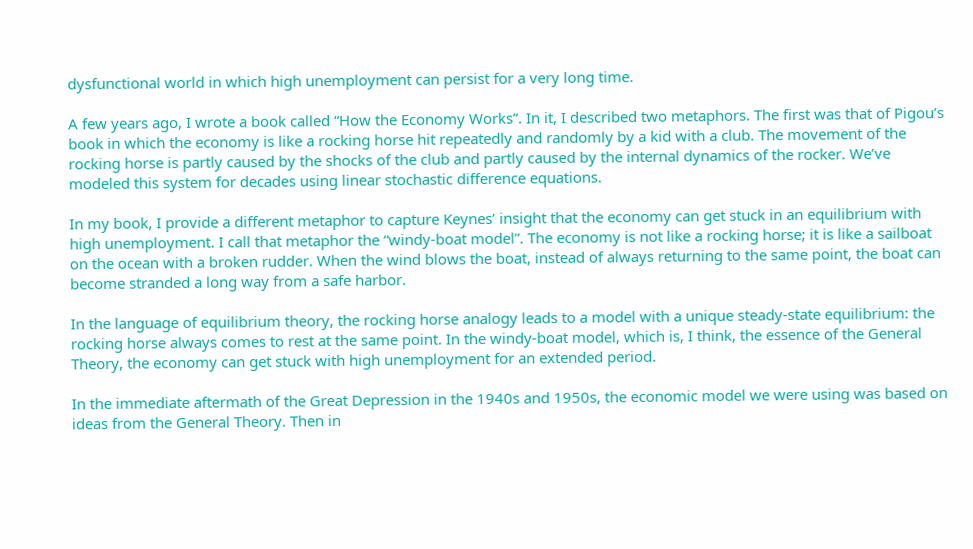dysfunctional world in which high unemployment can persist for a very long time.

A few years ago, I wrote a book called “How the Economy Works”. In it, I described two metaphors. The first was that of Pigou’s book in which the economy is like a rocking horse hit repeatedly and randomly by a kid with a club. The movement of the rocking horse is partly caused by the shocks of the club and partly caused by the internal dynamics of the rocker. We’ve modeled this system for decades using linear stochastic difference equations.

In my book, I provide a different metaphor to capture Keynes’ insight that the economy can get stuck in an equilibrium with high unemployment. I call that metaphor the “windy-boat model”. The economy is not like a rocking horse; it is like a sailboat on the ocean with a broken rudder. When the wind blows the boat, instead of always returning to the same point, the boat can become stranded a long way from a safe harbor.

In the language of equilibrium theory, the rocking horse analogy leads to a model with a unique steady-state equilibrium: the rocking horse always comes to rest at the same point. In the windy-boat model, which is, I think, the essence of the General Theory, the economy can get stuck with high unemployment for an extended period.

In the immediate aftermath of the Great Depression in the 1940s and 1950s, the economic model we were using was based on ideas from the General Theory. Then in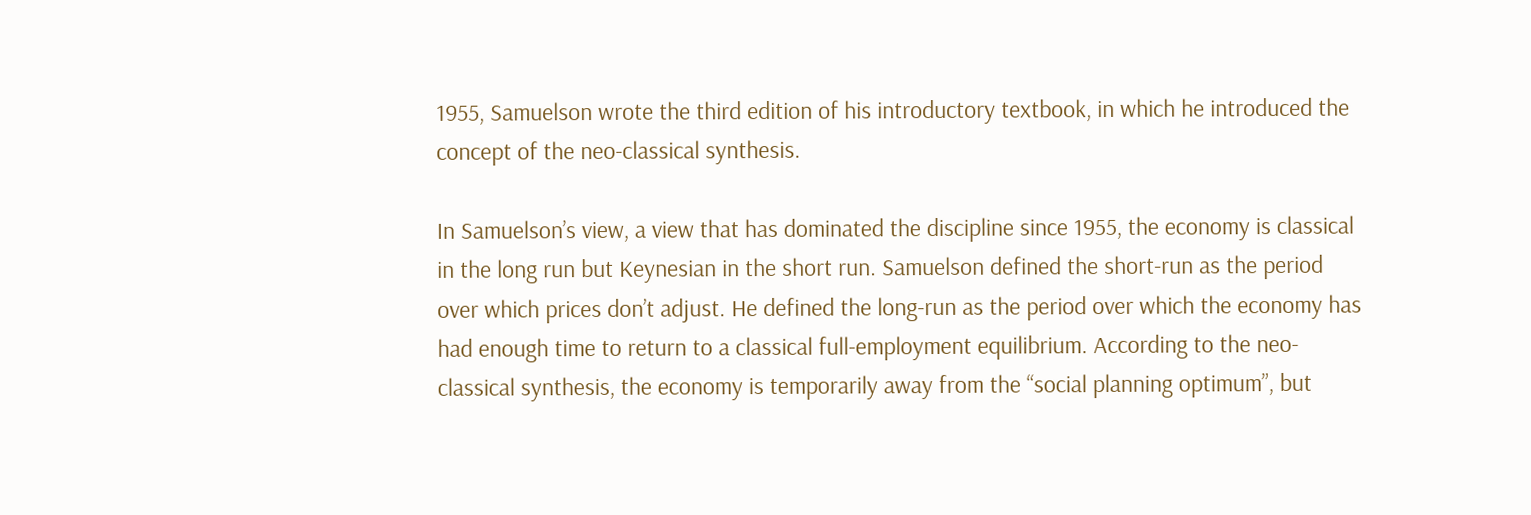1955, Samuelson wrote the third edition of his introductory textbook, in which he introduced the concept of the neo-classical synthesis.

In Samuelson’s view, a view that has dominated the discipline since 1955, the economy is classical in the long run but Keynesian in the short run. Samuelson defined the short-run as the period over which prices don’t adjust. He defined the long-run as the period over which the economy has had enough time to return to a classical full-employment equilibrium. According to the neo-classical synthesis, the economy is temporarily away from the “social planning optimum”, but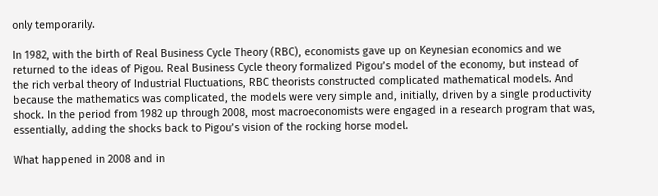only temporarily.

In 1982, with the birth of Real Business Cycle Theory (RBC), economists gave up on Keynesian economics and we returned to the ideas of Pigou. Real Business Cycle theory formalized Pigou’s model of the economy, but instead of the rich verbal theory of Industrial Fluctuations, RBC theorists constructed complicated mathematical models. And because the mathematics was complicated, the models were very simple and, initially, driven by a single productivity shock. In the period from 1982 up through 2008, most macroeconomists were engaged in a research program that was, essentially, adding the shocks back to Pigou’s vision of the rocking horse model.

What happened in 2008 and in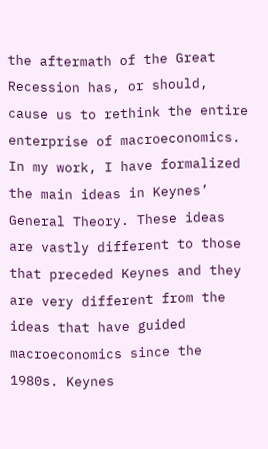the aftermath of the Great Recession has, or should, cause us to rethink the entire enterprise of macroeconomics. In my work, I have formalized the main ideas in Keynes’ General Theory. These ideas are vastly different to those that preceded Keynes and they are very different from the ideas that have guided macroeconomics since the 1980s. Keynes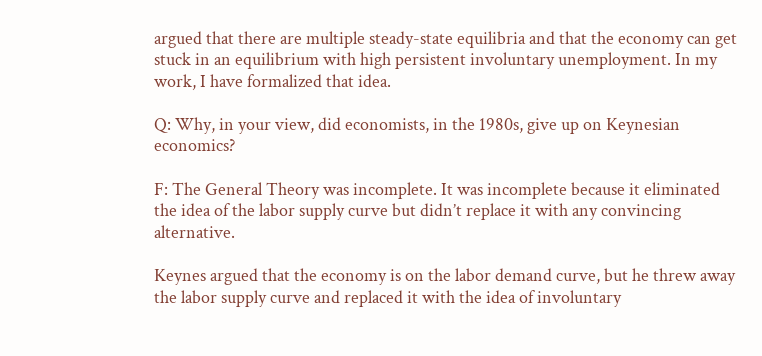argued that there are multiple steady-state equilibria and that the economy can get stuck in an equilibrium with high persistent involuntary unemployment. In my work, I have formalized that idea.

Q: Why, in your view, did economists, in the 1980s, give up on Keynesian economics?

F: The General Theory was incomplete. It was incomplete because it eliminated the idea of the labor supply curve but didn’t replace it with any convincing alternative.

Keynes argued that the economy is on the labor demand curve, but he threw away the labor supply curve and replaced it with the idea of involuntary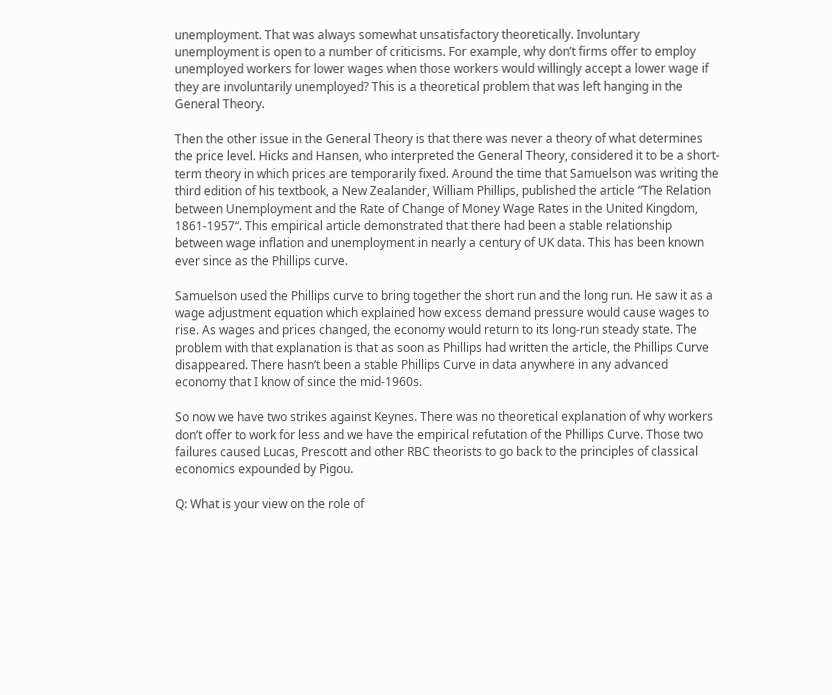unemployment. That was always somewhat unsatisfactory theoretically. Involuntary unemployment is open to a number of criticisms. For example, why don’t firms offer to employ unemployed workers for lower wages when those workers would willingly accept a lower wage if they are involuntarily unemployed? This is a theoretical problem that was left hanging in the General Theory.

Then the other issue in the General Theory is that there was never a theory of what determines the price level. Hicks and Hansen, who interpreted the General Theory, considered it to be a short-term theory in which prices are temporarily fixed. Around the time that Samuelson was writing the third edition of his textbook, a New Zealander, William Phillips, published the article “The Relation between Unemployment and the Rate of Change of Money Wage Rates in the United Kingdom, 1861-1957“. This empirical article demonstrated that there had been a stable relationship between wage inflation and unemployment in nearly a century of UK data. This has been known ever since as the Phillips curve.

Samuelson used the Phillips curve to bring together the short run and the long run. He saw it as a wage adjustment equation which explained how excess demand pressure would cause wages to rise. As wages and prices changed, the economy would return to its long-run steady state. The problem with that explanation is that as soon as Phillips had written the article, the Phillips Curve disappeared. There hasn’t been a stable Phillips Curve in data anywhere in any advanced economy that I know of since the mid-1960s.

So now we have two strikes against Keynes. There was no theoretical explanation of why workers don’t offer to work for less and we have the empirical refutation of the Phillips Curve. Those two failures caused Lucas, Prescott and other RBC theorists to go back to the principles of classical economics expounded by Pigou.

Q: What is your view on the role of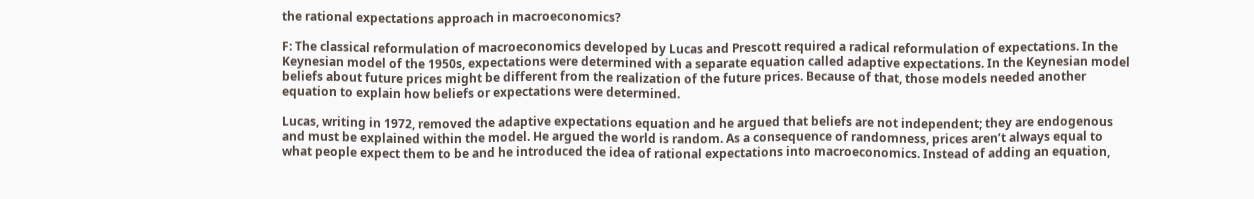the rational expectations approach in macroeconomics?

F: The classical reformulation of macroeconomics developed by Lucas and Prescott required a radical reformulation of expectations. In the Keynesian model of the 1950s, expectations were determined with a separate equation called adaptive expectations. In the Keynesian model beliefs about future prices might be different from the realization of the future prices. Because of that, those models needed another equation to explain how beliefs or expectations were determined.

Lucas, writing in 1972, removed the adaptive expectations equation and he argued that beliefs are not independent; they are endogenous and must be explained within the model. He argued the world is random. As a consequence of randomness, prices aren’t always equal to what people expect them to be and he introduced the idea of rational expectations into macroeconomics. Instead of adding an equation,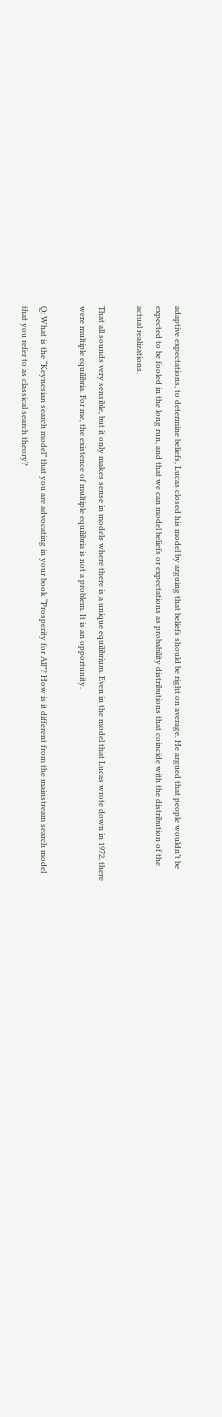adaptive expectations, to determine beliefs, Lucas closed his model by arguing that beliefs should be right on average. He argued that people wouldn’t be expected to be fooled in the long run, and that we can model beliefs or expectations as probability distributions that coincide with the distribution of the actual realizations.

That all sounds very sensible, but it only makes sense in models where there is a unique equilibrium. Even in the model that Lucas wrote down in 1972, there were multiple equilibria. For me, the existence of multiple equilibria is not a problem. It is an opportunity.

Q: What is the “Keynesian search model” that you are advocating in your book “Prosperity for All”? How is it different from the mainstream search model that you refer to as classical search theory?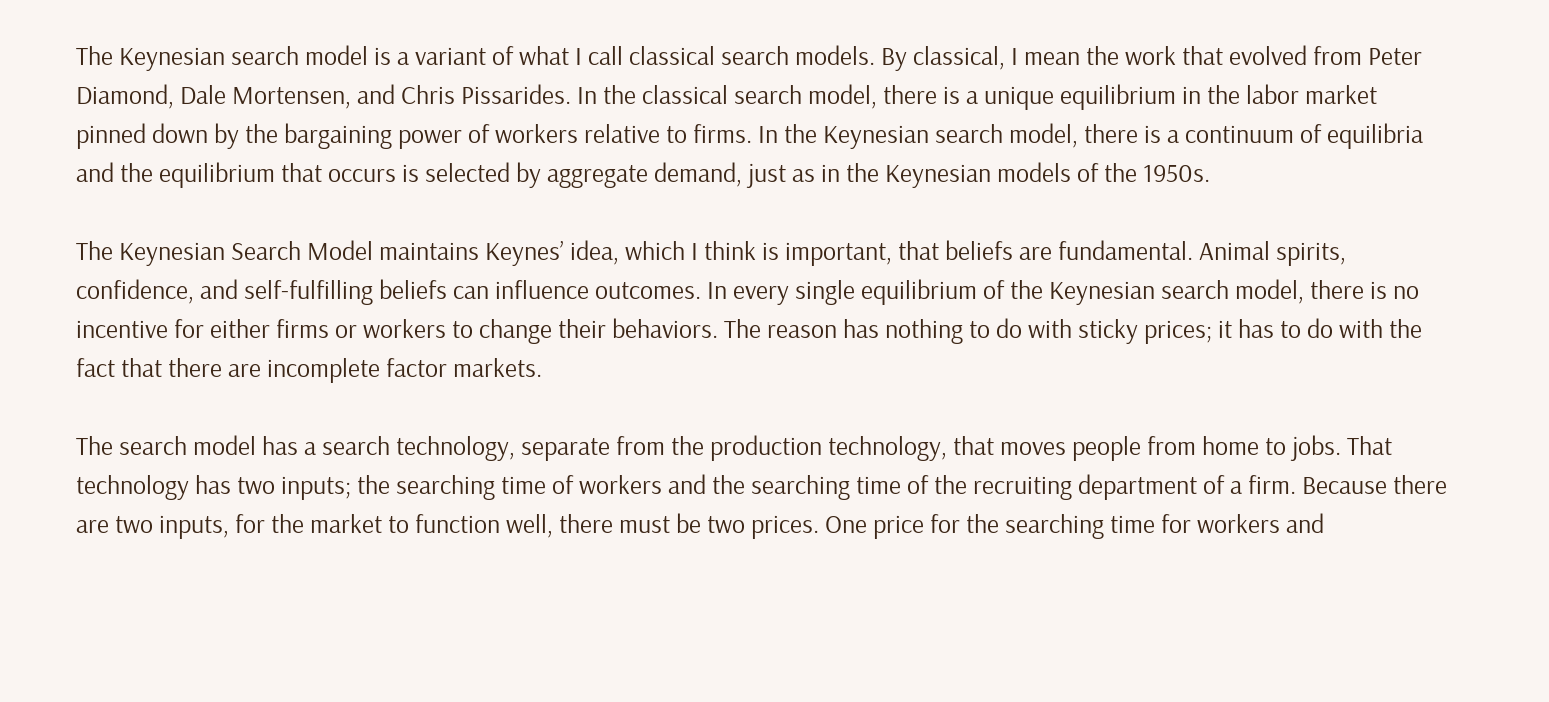The Keynesian search model is a variant of what I call classical search models. By classical, I mean the work that evolved from Peter Diamond, Dale Mortensen, and Chris Pissarides. In the classical search model, there is a unique equilibrium in the labor market pinned down by the bargaining power of workers relative to firms. In the Keynesian search model, there is a continuum of equilibria and the equilibrium that occurs is selected by aggregate demand, just as in the Keynesian models of the 1950s.

The Keynesian Search Model maintains Keynes’ idea, which I think is important, that beliefs are fundamental. Animal spirits, confidence, and self-fulfilling beliefs can influence outcomes. In every single equilibrium of the Keynesian search model, there is no incentive for either firms or workers to change their behaviors. The reason has nothing to do with sticky prices; it has to do with the fact that there are incomplete factor markets.

The search model has a search technology, separate from the production technology, that moves people from home to jobs. That technology has two inputs; the searching time of workers and the searching time of the recruiting department of a firm. Because there are two inputs, for the market to function well, there must be two prices. One price for the searching time for workers and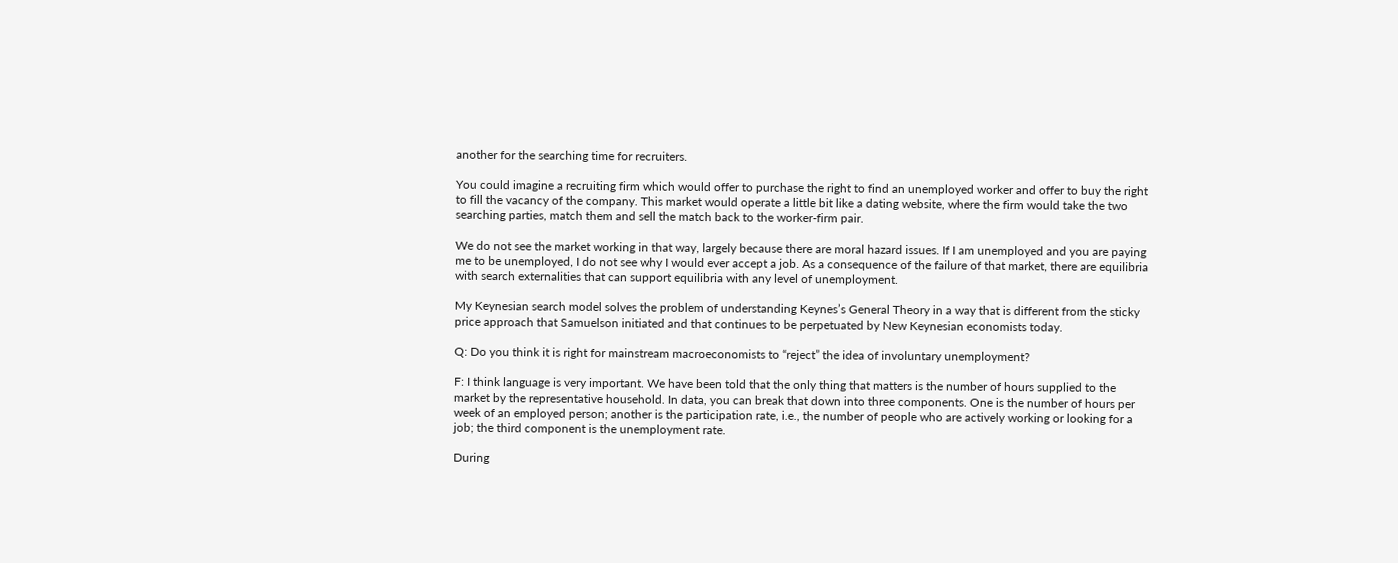another for the searching time for recruiters.

You could imagine a recruiting firm which would offer to purchase the right to find an unemployed worker and offer to buy the right to fill the vacancy of the company. This market would operate a little bit like a dating website, where the firm would take the two searching parties, match them and sell the match back to the worker-firm pair.

We do not see the market working in that way, largely because there are moral hazard issues. If I am unemployed and you are paying me to be unemployed, I do not see why I would ever accept a job. As a consequence of the failure of that market, there are equilibria with search externalities that can support equilibria with any level of unemployment.

My Keynesian search model solves the problem of understanding Keynes’s General Theory in a way that is different from the sticky price approach that Samuelson initiated and that continues to be perpetuated by New Keynesian economists today.

Q: Do you think it is right for mainstream macroeconomists to “reject” the idea of involuntary unemployment?

F: I think language is very important. We have been told that the only thing that matters is the number of hours supplied to the market by the representative household. In data, you can break that down into three components. One is the number of hours per week of an employed person; another is the participation rate, i.e., the number of people who are actively working or looking for a job; the third component is the unemployment rate.

During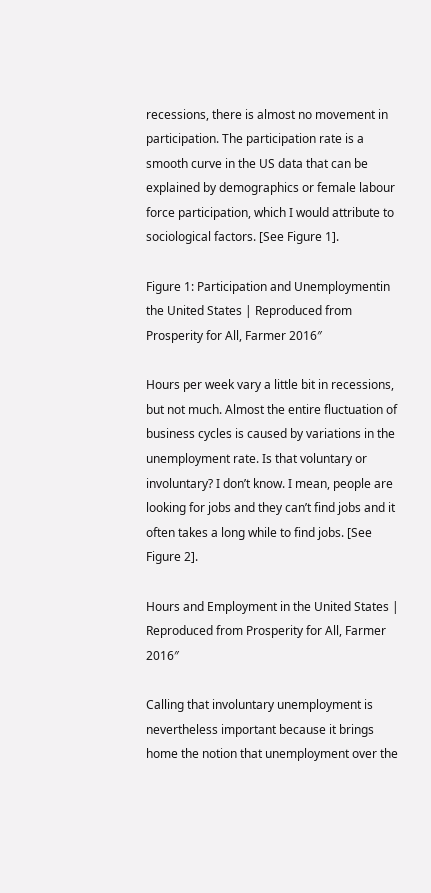recessions, there is almost no movement in participation. The participation rate is a smooth curve in the US data that can be explained by demographics or female labour force participation, which I would attribute to sociological factors. [See Figure 1].

Figure 1: Participation and Unemploymentin the United States | Reproduced from Prosperity for All, Farmer 2016″

Hours per week vary a little bit in recessions, but not much. Almost the entire fluctuation of business cycles is caused by variations in the unemployment rate. Is that voluntary or involuntary? I don’t know. I mean, people are looking for jobs and they can’t find jobs and it often takes a long while to find jobs. [See Figure 2].

Hours and Employment in the United States | Reproduced from Prosperity for All, Farmer 2016″

Calling that involuntary unemployment is nevertheless important because it brings home the notion that unemployment over the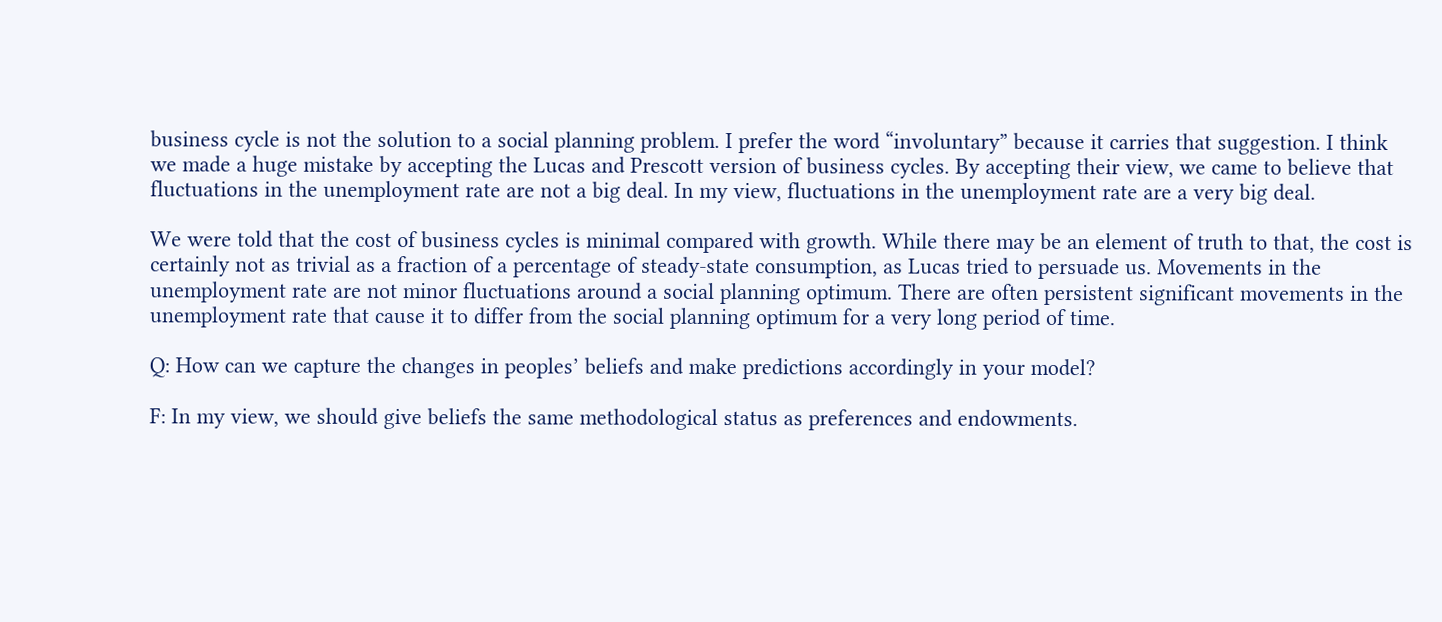business cycle is not the solution to a social planning problem. I prefer the word “involuntary” because it carries that suggestion. I think we made a huge mistake by accepting the Lucas and Prescott version of business cycles. By accepting their view, we came to believe that fluctuations in the unemployment rate are not a big deal. In my view, fluctuations in the unemployment rate are a very big deal.

We were told that the cost of business cycles is minimal compared with growth. While there may be an element of truth to that, the cost is certainly not as trivial as a fraction of a percentage of steady-state consumption, as Lucas tried to persuade us. Movements in the unemployment rate are not minor fluctuations around a social planning optimum. There are often persistent significant movements in the unemployment rate that cause it to differ from the social planning optimum for a very long period of time.

Q: How can we capture the changes in peoples’ beliefs and make predictions accordingly in your model?

F: In my view, we should give beliefs the same methodological status as preferences and endowments.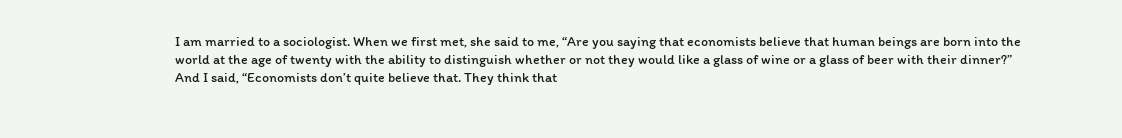I am married to a sociologist. When we first met, she said to me, “Are you saying that economists believe that human beings are born into the world at the age of twenty with the ability to distinguish whether or not they would like a glass of wine or a glass of beer with their dinner?” And I said, “Economists don’t quite believe that. They think that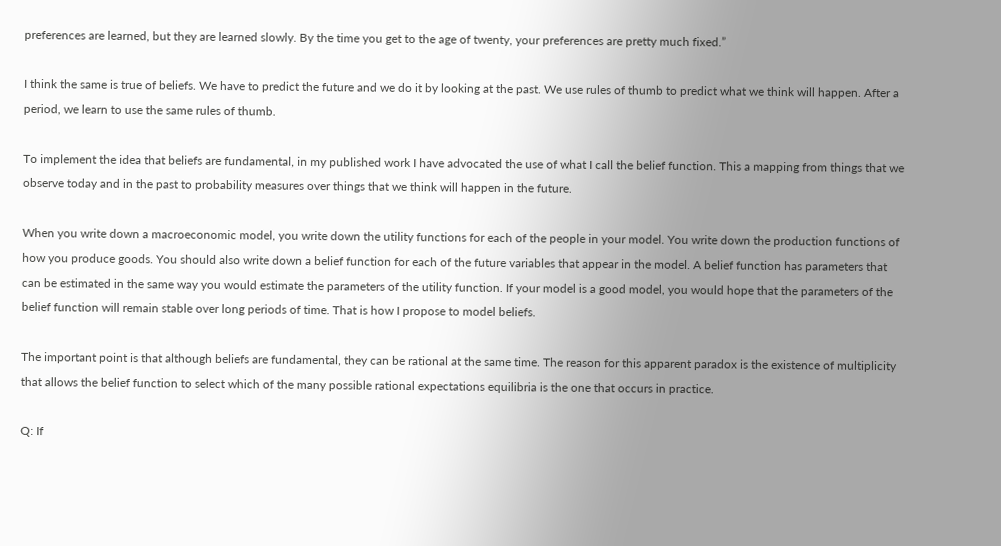preferences are learned, but they are learned slowly. By the time you get to the age of twenty, your preferences are pretty much fixed.”

I think the same is true of beliefs. We have to predict the future and we do it by looking at the past. We use rules of thumb to predict what we think will happen. After a period, we learn to use the same rules of thumb.

To implement the idea that beliefs are fundamental, in my published work I have advocated the use of what I call the belief function. This a mapping from things that we observe today and in the past to probability measures over things that we think will happen in the future.

When you write down a macroeconomic model, you write down the utility functions for each of the people in your model. You write down the production functions of how you produce goods. You should also write down a belief function for each of the future variables that appear in the model. A belief function has parameters that can be estimated in the same way you would estimate the parameters of the utility function. If your model is a good model, you would hope that the parameters of the belief function will remain stable over long periods of time. That is how I propose to model beliefs.

The important point is that although beliefs are fundamental, they can be rational at the same time. The reason for this apparent paradox is the existence of multiplicity that allows the belief function to select which of the many possible rational expectations equilibria is the one that occurs in practice.

Q: If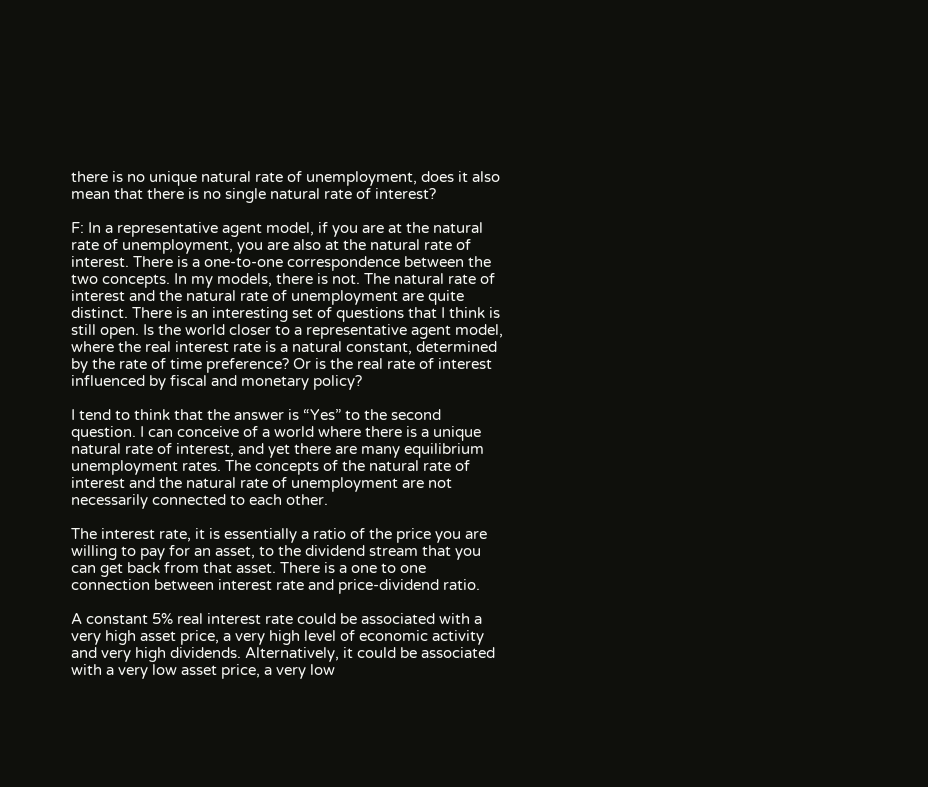there is no unique natural rate of unemployment, does it also mean that there is no single natural rate of interest?

F: In a representative agent model, if you are at the natural rate of unemployment, you are also at the natural rate of interest. There is a one-to-one correspondence between the two concepts. In my models, there is not. The natural rate of interest and the natural rate of unemployment are quite distinct. There is an interesting set of questions that I think is still open. Is the world closer to a representative agent model, where the real interest rate is a natural constant, determined by the rate of time preference? Or is the real rate of interest influenced by fiscal and monetary policy?

I tend to think that the answer is “Yes” to the second question. I can conceive of a world where there is a unique natural rate of interest, and yet there are many equilibrium unemployment rates. The concepts of the natural rate of interest and the natural rate of unemployment are not necessarily connected to each other.

The interest rate, it is essentially a ratio of the price you are willing to pay for an asset, to the dividend stream that you can get back from that asset. There is a one to one connection between interest rate and price-dividend ratio.

A constant 5% real interest rate could be associated with a very high asset price, a very high level of economic activity and very high dividends. Alternatively, it could be associated with a very low asset price, a very low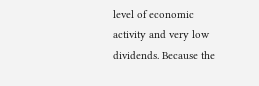level of economic activity and very low dividends. Because the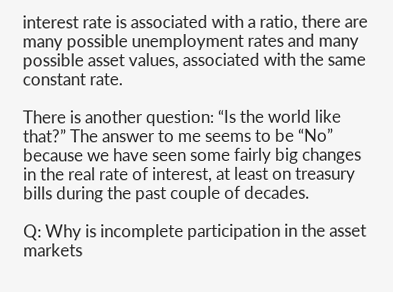interest rate is associated with a ratio, there are many possible unemployment rates and many possible asset values, associated with the same constant rate.

There is another question: “Is the world like that?” The answer to me seems to be “No” because we have seen some fairly big changes in the real rate of interest, at least on treasury bills during the past couple of decades.

Q: Why is incomplete participation in the asset markets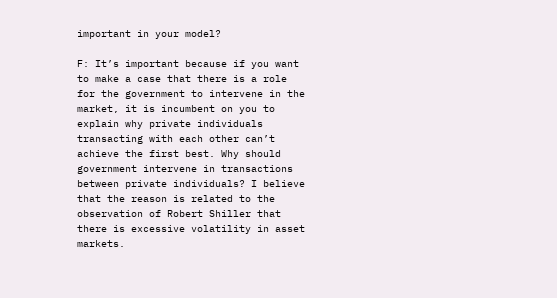important in your model?

F: It’s important because if you want to make a case that there is a role for the government to intervene in the market, it is incumbent on you to explain why private individuals transacting with each other can’t achieve the first best. Why should government intervene in transactions between private individuals? I believe that the reason is related to the observation of Robert Shiller that there is excessive volatility in asset markets.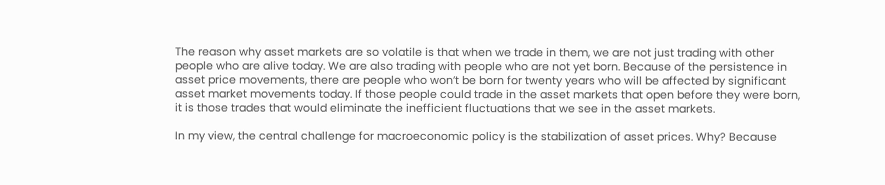The reason why asset markets are so volatile is that when we trade in them, we are not just trading with other people who are alive today. We are also trading with people who are not yet born. Because of the persistence in asset price movements, there are people who won’t be born for twenty years who will be affected by significant asset market movements today. If those people could trade in the asset markets that open before they were born, it is those trades that would eliminate the inefficient fluctuations that we see in the asset markets.

In my view, the central challenge for macroeconomic policy is the stabilization of asset prices. Why? Because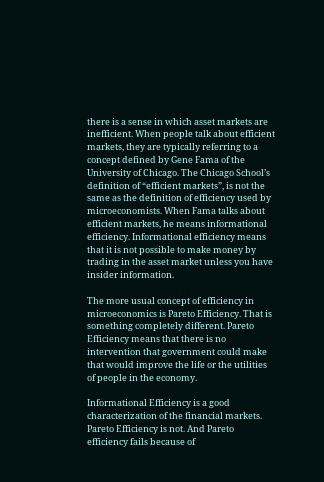there is a sense in which asset markets are inefficient. When people talk about efficient markets, they are typically referring to a concept defined by Gene Fama of the University of Chicago. The Chicago School’s definition of “efficient markets”, is not the same as the definition of efficiency used by microeconomists. When Fama talks about efficient markets, he means informational efficiency. Informational efficiency means that it is not possible to make money by trading in the asset market unless you have insider information.

The more usual concept of efficiency in microeconomics is Pareto Efficiency. That is something completely different. Pareto Efficiency means that there is no intervention that government could make that would improve the life or the utilities of people in the economy.

Informational Efficiency is a good characterization of the financial markets. Pareto Efficiency is not. And Pareto efficiency fails because of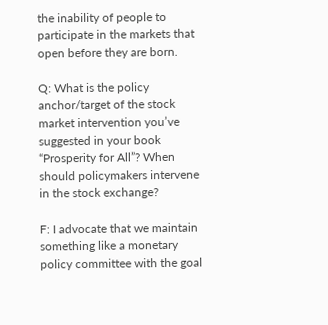the inability of people to participate in the markets that open before they are born.

Q: What is the policy anchor/target of the stock market intervention you’ve suggested in your book “Prosperity for All”? When should policymakers intervene in the stock exchange?

F: I advocate that we maintain something like a monetary policy committee with the goal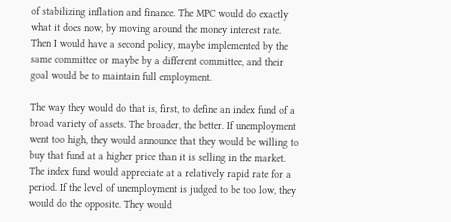of stabilizing inflation and finance. The MPC would do exactly what it does now, by moving around the money interest rate. Then I would have a second policy, maybe implemented by the same committee or maybe by a different committee, and their goal would be to maintain full employment.

The way they would do that is, first, to define an index fund of a broad variety of assets. The broader, the better. If unemployment went too high, they would announce that they would be willing to buy that fund at a higher price than it is selling in the market. The index fund would appreciate at a relatively rapid rate for a period. If the level of unemployment is judged to be too low, they would do the opposite. They would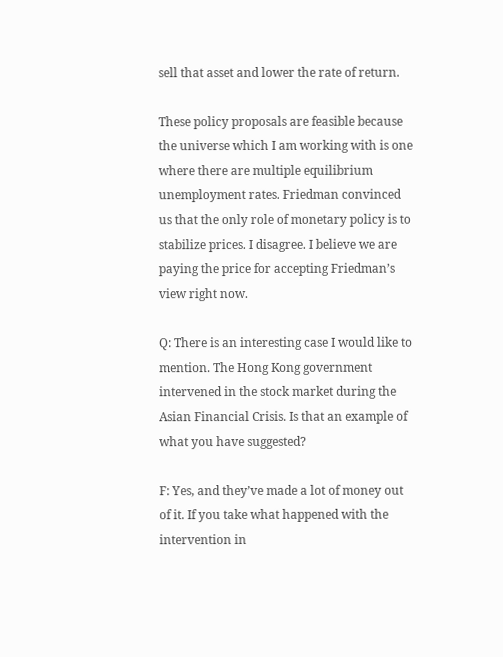sell that asset and lower the rate of return.

These policy proposals are feasible because the universe which I am working with is one where there are multiple equilibrium unemployment rates. Friedman convinced us that the only role of monetary policy is to stabilize prices. I disagree. I believe we are paying the price for accepting Friedman’s view right now.

Q: There is an interesting case I would like to mention. The Hong Kong government intervened in the stock market during the Asian Financial Crisis. Is that an example of what you have suggested?

F: Yes, and they’ve made a lot of money out of it. If you take what happened with the intervention in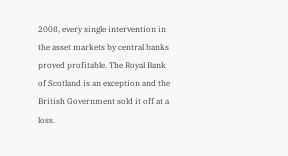2008, every single intervention in the asset markets by central banks proved profitable. The Royal Bank of Scotland is an exception and the British Government sold it off at a loss.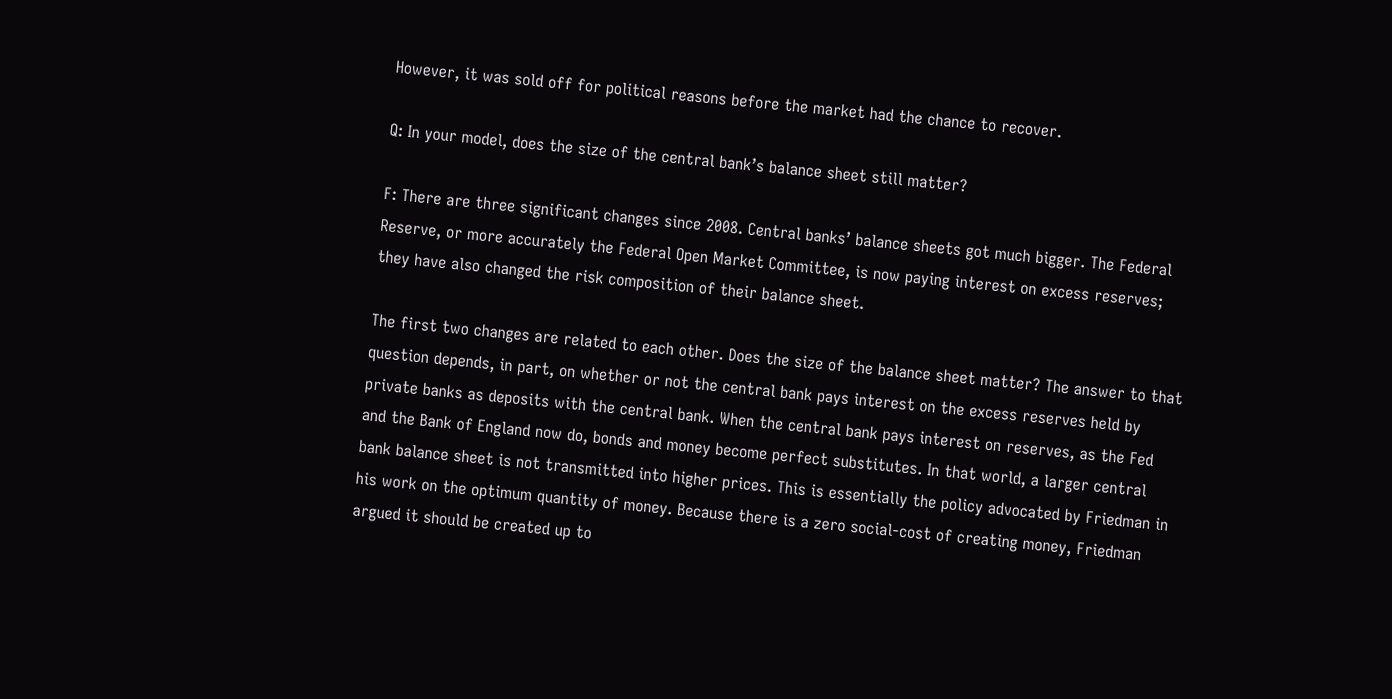However, it was sold off for political reasons before the market had the chance to recover.

Q: In your model, does the size of the central bank’s balance sheet still matter?

F: There are three significant changes since 2008. Central banks’ balance sheets got much bigger. The Federal Reserve, or more accurately the Federal Open Market Committee, is now paying interest on excess reserves; they have also changed the risk composition of their balance sheet.

The first two changes are related to each other. Does the size of the balance sheet matter? The answer to that question depends, in part, on whether or not the central bank pays interest on the excess reserves held by private banks as deposits with the central bank. When the central bank pays interest on reserves, as the Fed and the Bank of England now do, bonds and money become perfect substitutes. In that world, a larger central bank balance sheet is not transmitted into higher prices. This is essentially the policy advocated by Friedman in his work on the optimum quantity of money. Because there is a zero social-cost of creating money, Friedman argued it should be created up to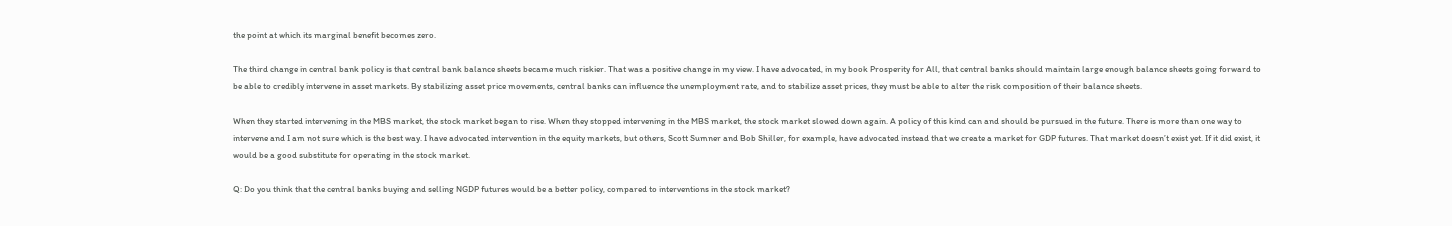the point at which its marginal benefit becomes zero.

The third change in central bank policy is that central bank balance sheets became much riskier. That was a positive change in my view. I have advocated, in my book Prosperity for All, that central banks should maintain large enough balance sheets going forward to be able to credibly intervene in asset markets. By stabilizing asset price movements, central banks can influence the unemployment rate, and to stabilize asset prices, they must be able to alter the risk composition of their balance sheets.

When they started intervening in the MBS market, the stock market began to rise. When they stopped intervening in the MBS market, the stock market slowed down again. A policy of this kind can and should be pursued in the future. There is more than one way to intervene and I am not sure which is the best way. I have advocated intervention in the equity markets, but others, Scott Sumner and Bob Shiller, for example, have advocated instead that we create a market for GDP futures. That market doesn’t exist yet. If it did exist, it would be a good substitute for operating in the stock market.

Q: Do you think that the central banks buying and selling NGDP futures would be a better policy, compared to interventions in the stock market?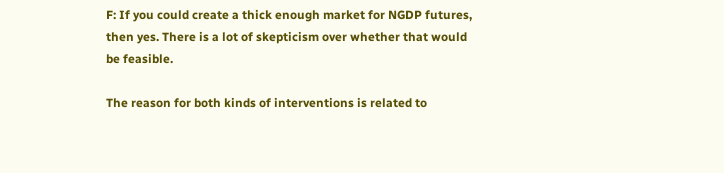F: If you could create a thick enough market for NGDP futures, then yes. There is a lot of skepticism over whether that would be feasible.

The reason for both kinds of interventions is related to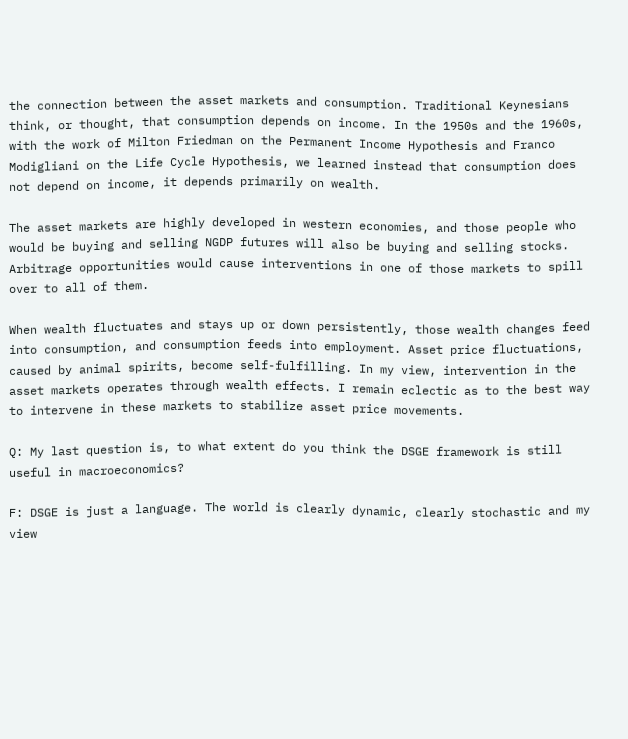the connection between the asset markets and consumption. Traditional Keynesians think, or thought, that consumption depends on income. In the 1950s and the 1960s, with the work of Milton Friedman on the Permanent Income Hypothesis and Franco Modigliani on the Life Cycle Hypothesis, we learned instead that consumption does not depend on income, it depends primarily on wealth.

The asset markets are highly developed in western economies, and those people who would be buying and selling NGDP futures will also be buying and selling stocks. Arbitrage opportunities would cause interventions in one of those markets to spill over to all of them.

When wealth fluctuates and stays up or down persistently, those wealth changes feed into consumption, and consumption feeds into employment. Asset price fluctuations, caused by animal spirits, become self-fulfilling. In my view, intervention in the asset markets operates through wealth effects. I remain eclectic as to the best way to intervene in these markets to stabilize asset price movements.

Q: My last question is, to what extent do you think the DSGE framework is still useful in macroeconomics?

F: DSGE is just a language. The world is clearly dynamic, clearly stochastic and my view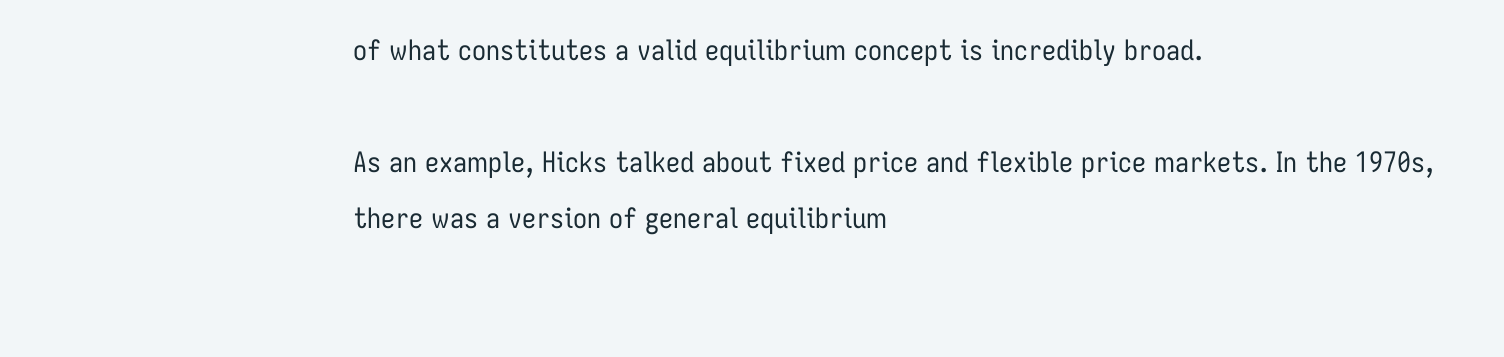of what constitutes a valid equilibrium concept is incredibly broad.

As an example, Hicks talked about fixed price and flexible price markets. In the 1970s, there was a version of general equilibrium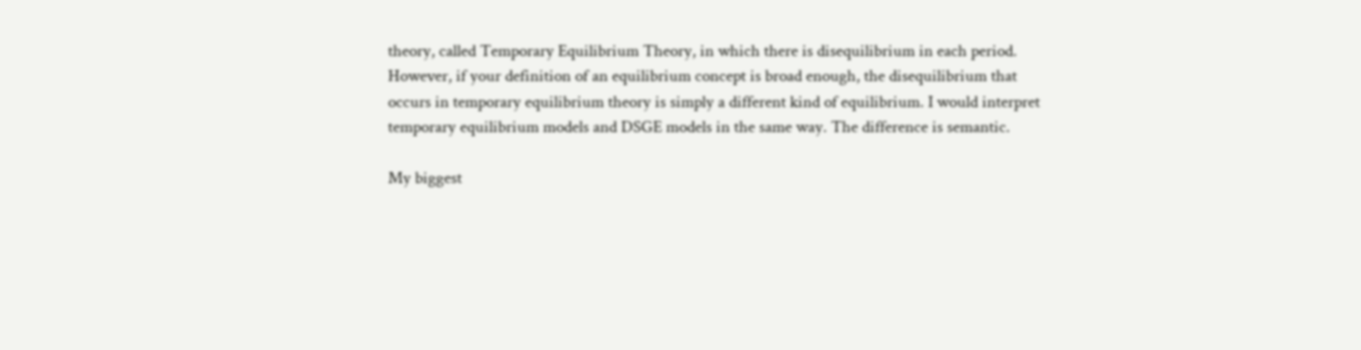theory, called Temporary Equilibrium Theory, in which there is disequilibrium in each period. However, if your definition of an equilibrium concept is broad enough, the disequilibrium that occurs in temporary equilibrium theory is simply a different kind of equilibrium. I would interpret temporary equilibrium models and DSGE models in the same way. The difference is semantic.

My biggest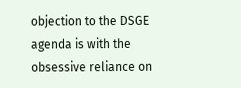objection to the DSGE agenda is with the obsessive reliance on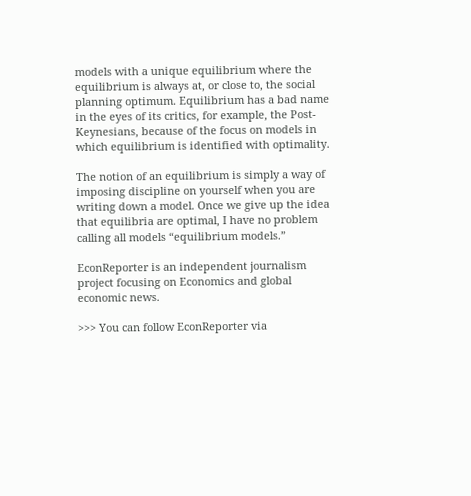models with a unique equilibrium where the equilibrium is always at, or close to, the social planning optimum. Equilibrium has a bad name in the eyes of its critics, for example, the Post-Keynesians, because of the focus on models in which equilibrium is identified with optimality.

The notion of an equilibrium is simply a way of imposing discipline on yourself when you are writing down a model. Once we give up the idea that equilibria are optimal, I have no problem calling all models “equilibrium models.”

EconReporter is an independent journalism project focusing on Economics and global economic news.

>>> You can follow EconReporter via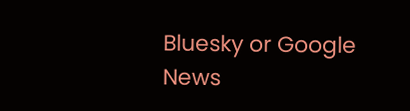Bluesky or Google News